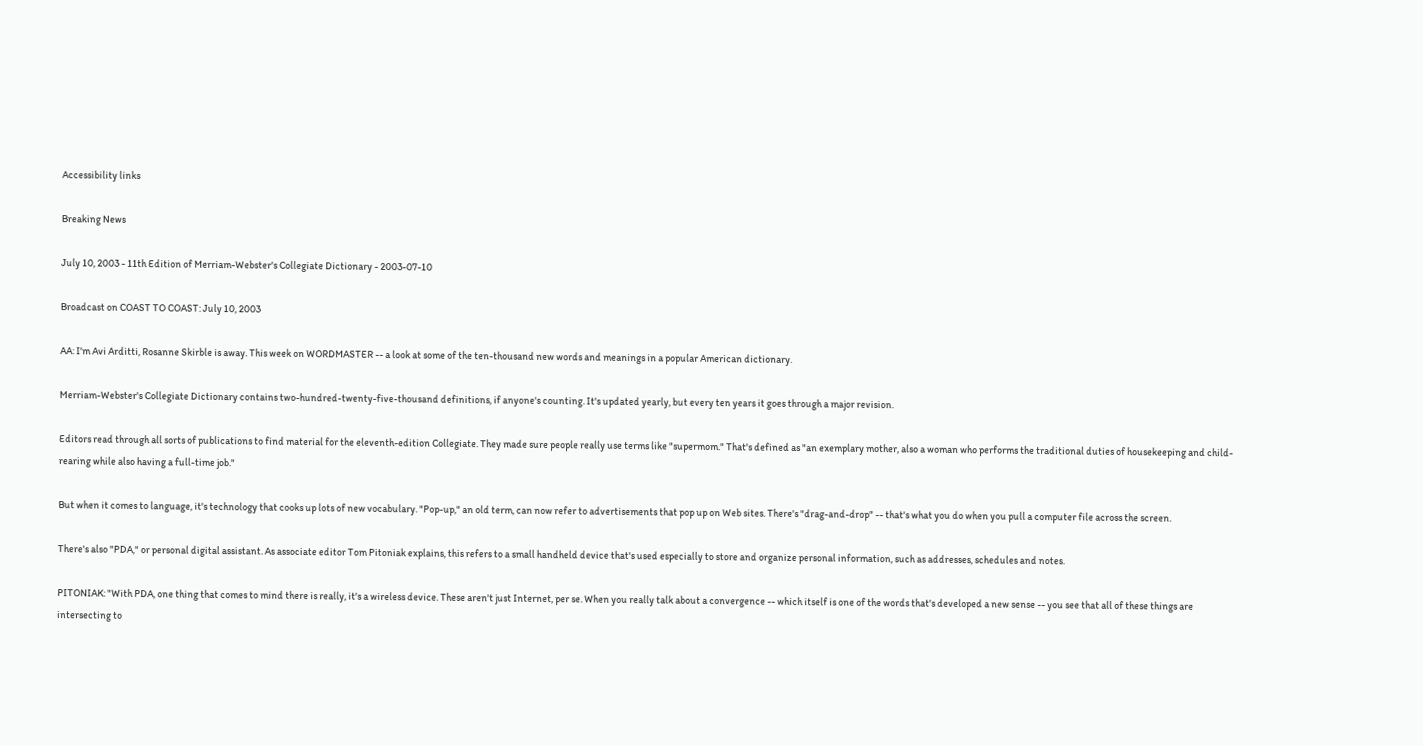Accessibility links

Breaking News

July 10, 2003 - 11th Edition of Merriam-Webster's Collegiate Dictionary - 2003-07-10

Broadcast on COAST TO COAST: July 10, 2003

AA: I'm Avi Arditti, Rosanne Skirble is away. This week on WORDMASTER -- a look at some of the ten-thousand new words and meanings in a popular American dictionary.

Merriam-Webster's Collegiate Dictionary contains two-hundred-twenty-five-thousand definitions, if anyone's counting. It's updated yearly, but every ten years it goes through a major revision.

Editors read through all sorts of publications to find material for the eleventh-edition Collegiate. They made sure people really use terms like "supermom." That's defined as "an exemplary mother, also a woman who performs the traditional duties of housekeeping and child-rearing while also having a full-time job."

But when it comes to language, it's technology that cooks up lots of new vocabulary. "Pop-up," an old term, can now refer to advertisements that pop up on Web sites. There's "drag-and-drop" -- that's what you do when you pull a computer file across the screen.

There's also "PDA," or personal digital assistant. As associate editor Tom Pitoniak explains, this refers to a small handheld device that's used especially to store and organize personal information, such as addresses, schedules and notes.

PITONIAK: "With PDA, one thing that comes to mind there is really, it's a wireless device. These aren't just Internet, per se. When you really talk about a convergence -- which itself is one of the words that's developed a new sense -- you see that all of these things are intersecting to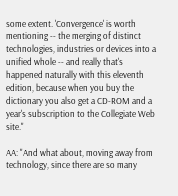some extent. 'Convergence' is worth mentioning -- the merging of distinct technologies, industries or devices into a unified whole -- and really that's happened naturally with this eleventh edition, because when you buy the dictionary you also get a CD-ROM and a year's subscription to the Collegiate Web site."

AA: "And what about, moving away from technology, since there are so many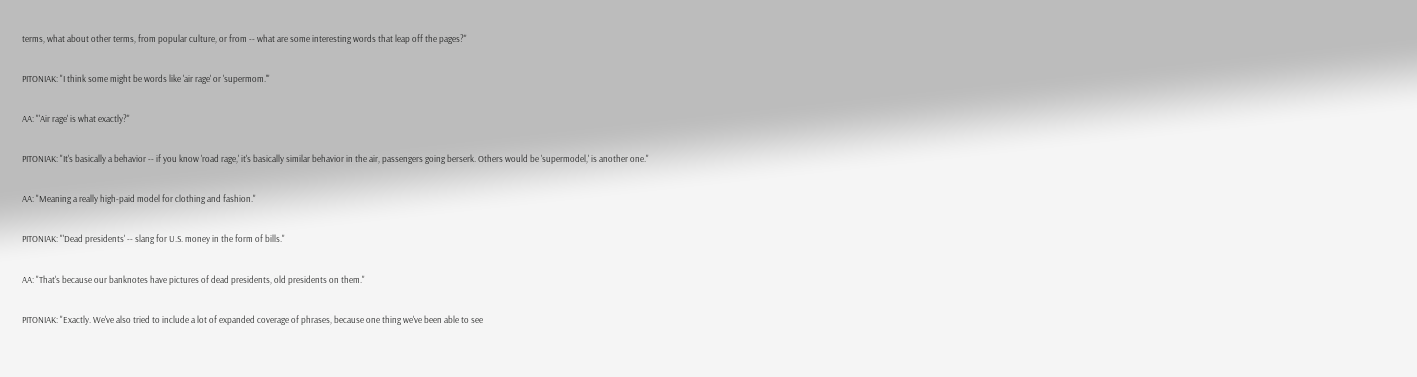terms, what about other terms, from popular culture, or from -- what are some interesting words that leap off the pages?"

PITONIAK: "I think some might be words like 'air rage' or 'supermom.'"

AA: "'Air rage' is what exactly?"

PITONIAK: "It's basically a behavior -- if you know 'road rage,' it's basically similar behavior in the air, passengers going berserk. Others would be 'supermodel,' is another one."

AA: "Meaning a really high-paid model for clothing and fashion."

PITONIAK: "'Dead presidents' -- slang for U.S. money in the form of bills."

AA: "That's because our banknotes have pictures of dead presidents, old presidents on them."

PITONIAK: "Exactly. We've also tried to include a lot of expanded coverage of phrases, because one thing we've been able to see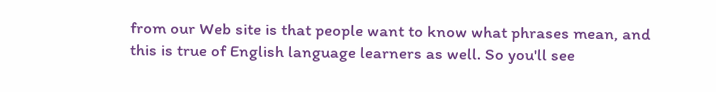from our Web site is that people want to know what phrases mean, and this is true of English language learners as well. So you'll see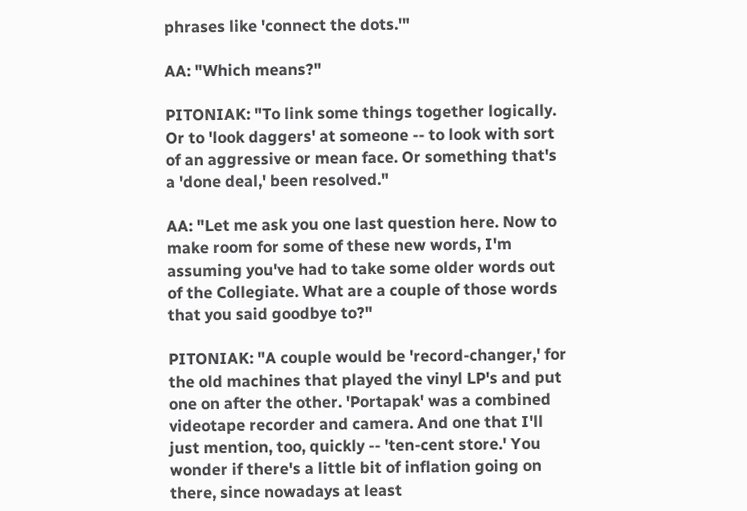phrases like 'connect the dots.'"

AA: "Which means?"

PITONIAK: "To link some things together logically. Or to 'look daggers' at someone -- to look with sort of an aggressive or mean face. Or something that's a 'done deal,' been resolved."

AA: "Let me ask you one last question here. Now to make room for some of these new words, I'm assuming you've had to take some older words out of the Collegiate. What are a couple of those words that you said goodbye to?"

PITONIAK: "A couple would be 'record-changer,' for the old machines that played the vinyl LP's and put one on after the other. 'Portapak' was a combined videotape recorder and camera. And one that I'll just mention, too, quickly -- 'ten-cent store.' You wonder if there's a little bit of inflation going on there, since nowadays at least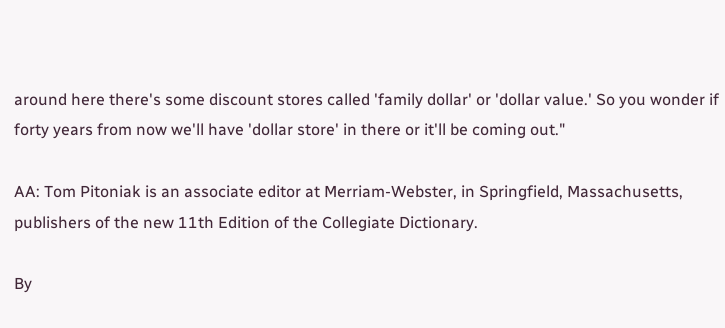around here there's some discount stores called 'family dollar' or 'dollar value.' So you wonder if forty years from now we'll have 'dollar store' in there or it'll be coming out."

AA: Tom Pitoniak is an associate editor at Merriam-Webster, in Springfield, Massachusetts, publishers of the new 11th Edition of the Collegiate Dictionary.

By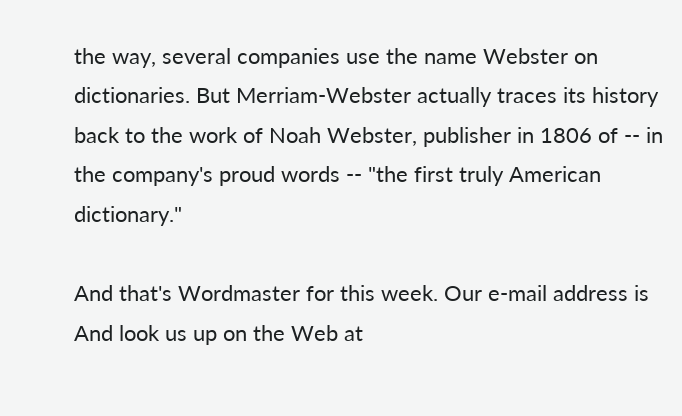the way, several companies use the name Webster on dictionaries. But Merriam-Webster actually traces its history back to the work of Noah Webster, publisher in 1806 of -- in the company's proud words -- "the first truly American dictionary."

And that's Wordmaster for this week. Our e-mail address is And look us up on the Web at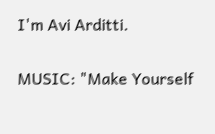I'm Avi Arditti.

MUSIC: "Make Yourself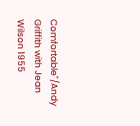Comfortable"/Andy Griffith with Jean Wilson 1955